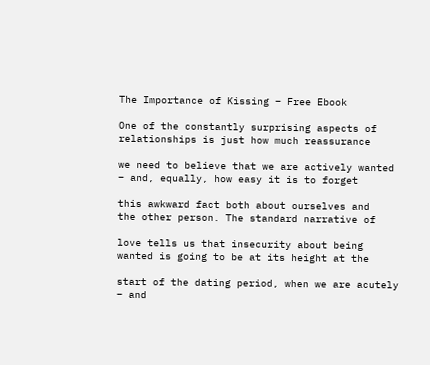The Importance of Kissing – Free Ebook

One of the constantly surprising aspects of
relationships is just how much reassurance

we need to believe that we are actively wanted
– and, equally, how easy it is to forget

this awkward fact both about ourselves and
the other person. The standard narrative of

love tells us that insecurity about being
wanted is going to be at its height at the

start of the dating period, when we are acutely
– and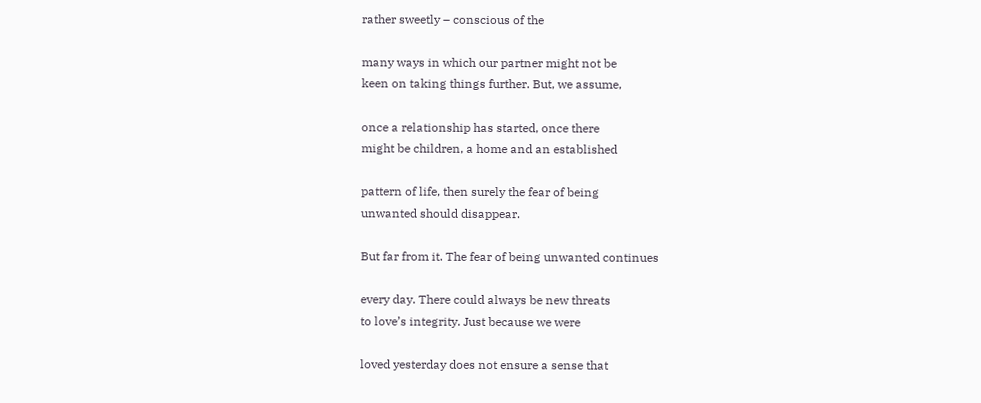rather sweetly – conscious of the

many ways in which our partner might not be
keen on taking things further. But, we assume,

once a relationship has started, once there
might be children, a home and an established

pattern of life, then surely the fear of being
unwanted should disappear.

But far from it. The fear of being unwanted continues

every day. There could always be new threats
to love’s integrity. Just because we were

loved yesterday does not ensure a sense that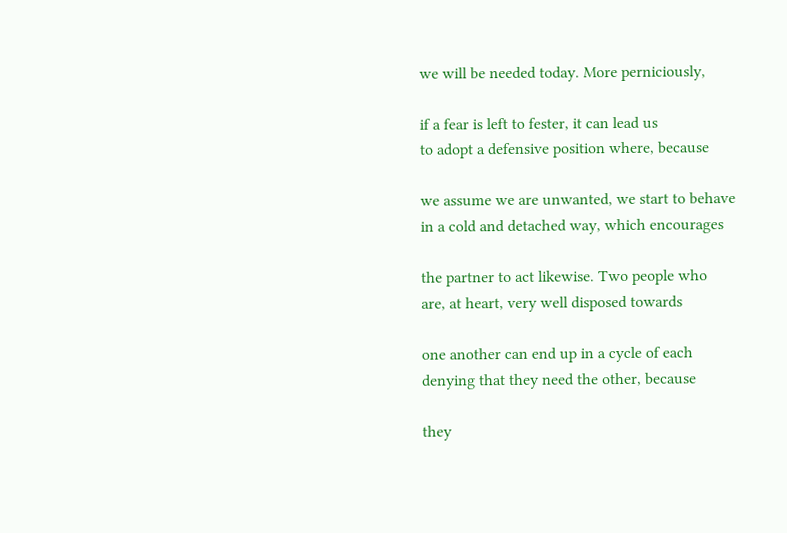we will be needed today. More perniciously,

if a fear is left to fester, it can lead us
to adopt a defensive position where, because

we assume we are unwanted, we start to behave
in a cold and detached way, which encourages

the partner to act likewise. Two people who
are, at heart, very well disposed towards

one another can end up in a cycle of each
denying that they need the other, because

they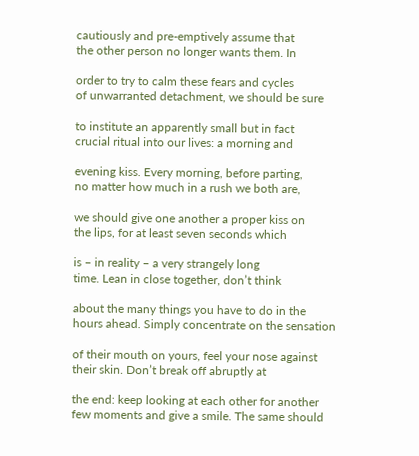cautiously and pre-emptively assume that
the other person no longer wants them. In

order to try to calm these fears and cycles
of unwarranted detachment, we should be sure

to institute an apparently small but in fact
crucial ritual into our lives: a morning and

evening kiss. Every morning, before parting,
no matter how much in a rush we both are,

we should give one another a proper kiss on
the lips, for at least seven seconds which

is – in reality – a very strangely long
time. Lean in close together, don’t think

about the many things you have to do in the
hours ahead. Simply concentrate on the sensation

of their mouth on yours, feel your nose against
their skin. Don’t break off abruptly at

the end: keep looking at each other for another
few moments and give a smile. The same should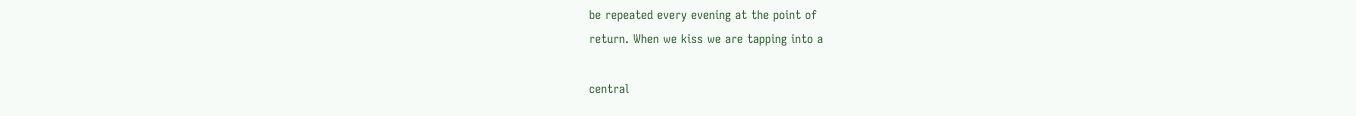be repeated every evening at the point of
return. When we kiss we are tapping into a

central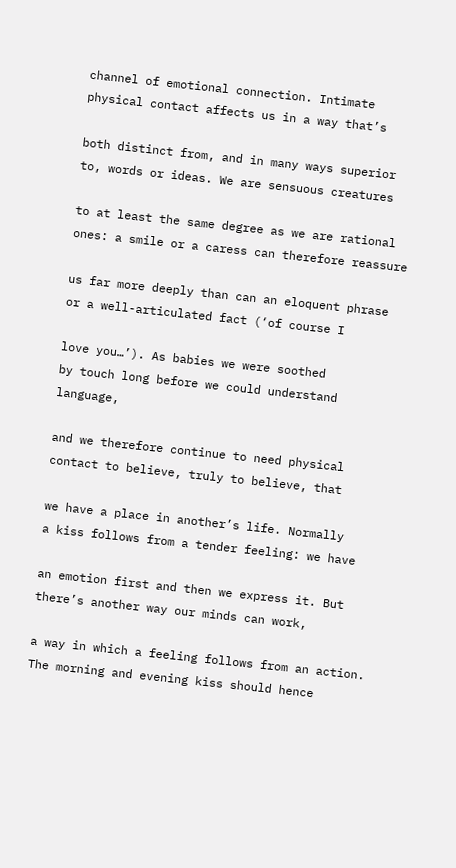channel of emotional connection. Intimate
physical contact affects us in a way that’s

both distinct from, and in many ways superior
to, words or ideas. We are sensuous creatures

to at least the same degree as we are rational
ones: a smile or a caress can therefore reassure

us far more deeply than can an eloquent phrase
or a well-articulated fact (‘of course I

love you…’). As babies we were soothed
by touch long before we could understand language,

and we therefore continue to need physical
contact to believe, truly to believe, that

we have a place in another’s life. Normally
a kiss follows from a tender feeling: we have

an emotion first and then we express it. But
there’s another way our minds can work,

a way in which a feeling follows from an action.
The morning and evening kiss should hence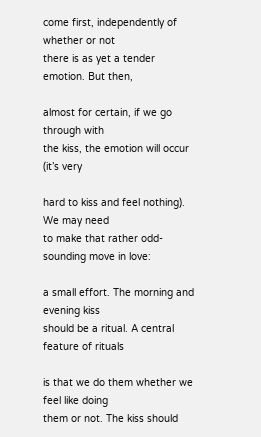come first, independently of whether or not
there is as yet a tender emotion. But then,

almost for certain, if we go through with
the kiss, the emotion will occur (it’s very

hard to kiss and feel nothing). We may need
to make that rather odd-sounding move in love:

a small effort. The morning and evening kiss
should be a ritual. A central feature of rituals

is that we do them whether we feel like doing
them or not. The kiss should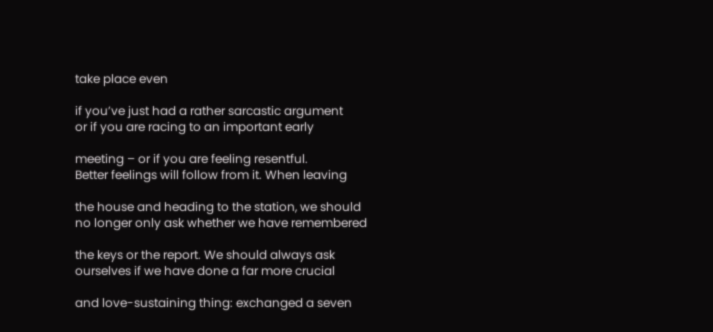take place even

if you’ve just had a rather sarcastic argument
or if you are racing to an important early

meeting – or if you are feeling resentful.
Better feelings will follow from it. When leaving

the house and heading to the station, we should
no longer only ask whether we have remembered

the keys or the report. We should always ask
ourselves if we have done a far more crucial

and love-sustaining thing: exchanged a seven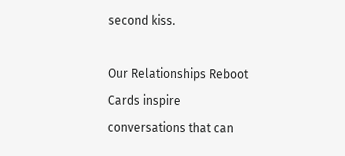second kiss.

Our Relationships Reboot Cards inspire conversations that can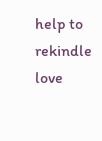help to rekindle love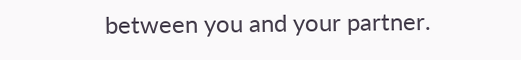between you and your partner.